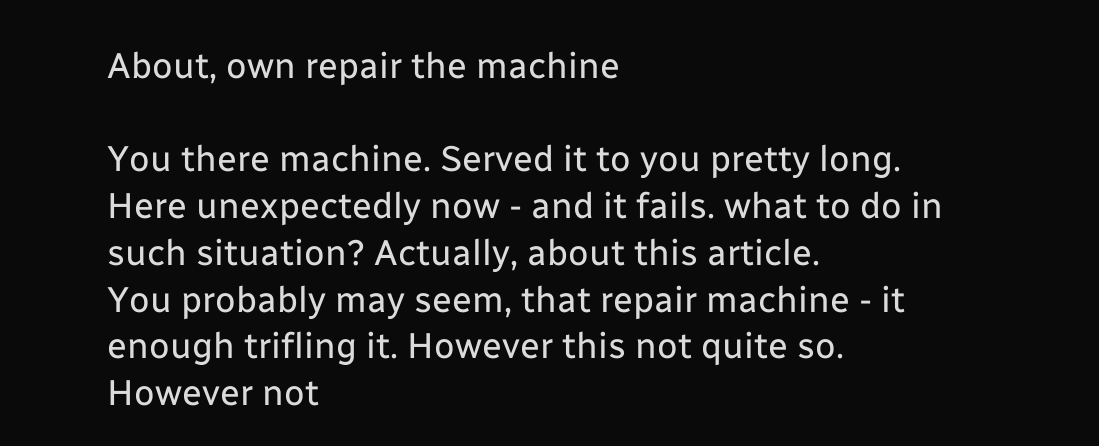About, own repair the machine

You there machine. Served it to you pretty long. Here unexpectedly now - and it fails. what to do in such situation? Actually, about this article.
You probably may seem, that repair machine - it enough trifling it. However this not quite so. However not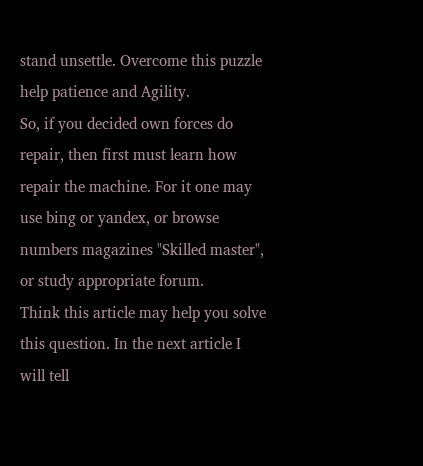stand unsettle. Overcome this puzzle help patience and Agility.
So, if you decided own forces do repair, then first must learn how repair the machine. For it one may use bing or yandex, or browse numbers magazines "Skilled master", or study appropriate forum.
Think this article may help you solve this question. In the next article I will tell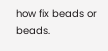how fix beads or beads.